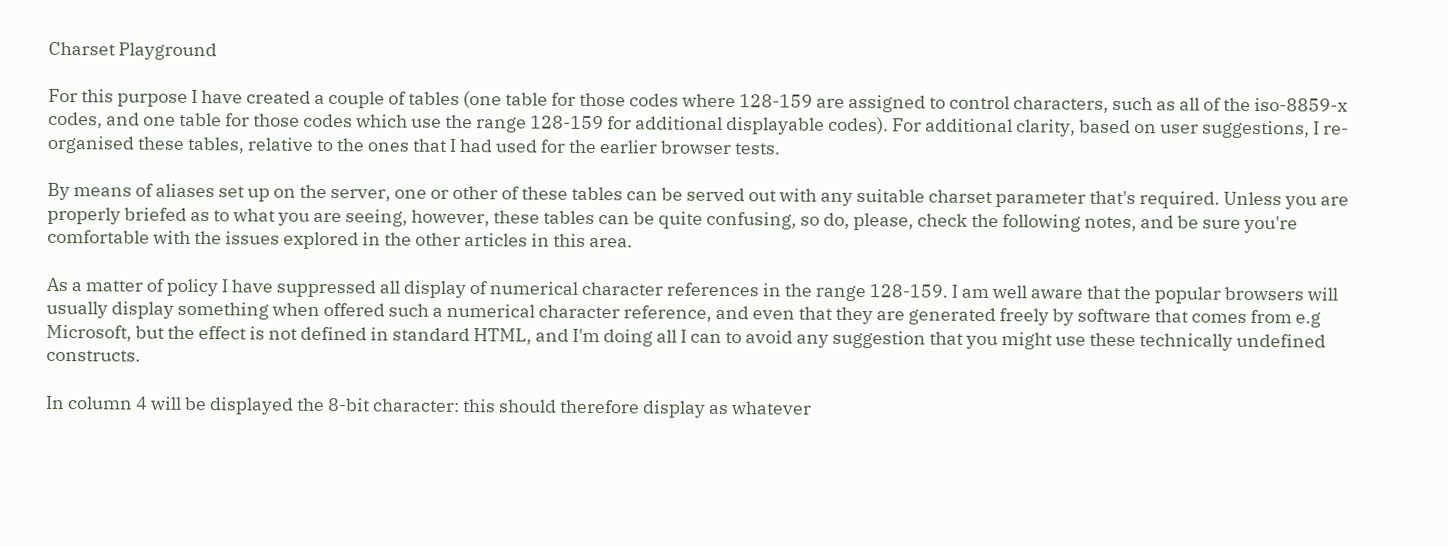Charset Playground

For this purpose I have created a couple of tables (one table for those codes where 128-159 are assigned to control characters, such as all of the iso-8859-x codes, and one table for those codes which use the range 128-159 for additional displayable codes). For additional clarity, based on user suggestions, I re-organised these tables, relative to the ones that I had used for the earlier browser tests.

By means of aliases set up on the server, one or other of these tables can be served out with any suitable charset parameter that's required. Unless you are properly briefed as to what you are seeing, however, these tables can be quite confusing, so do, please, check the following notes, and be sure you're comfortable with the issues explored in the other articles in this area.

As a matter of policy I have suppressed all display of numerical character references in the range 128-159. I am well aware that the popular browsers will usually display something when offered such a numerical character reference, and even that they are generated freely by software that comes from e.g Microsoft, but the effect is not defined in standard HTML, and I'm doing all I can to avoid any suggestion that you might use these technically undefined constructs.

In column 4 will be displayed the 8-bit character: this should therefore display as whatever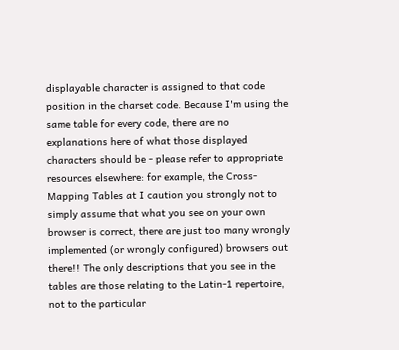displayable character is assigned to that code position in the charset code. Because I'm using the same table for every code, there are no explanations here of what those displayed characters should be - please refer to appropriate resources elsewhere: for example, the Cross-Mapping Tables at I caution you strongly not to simply assume that what you see on your own browser is correct, there are just too many wrongly implemented (or wrongly configured) browsers out there!! The only descriptions that you see in the tables are those relating to the Latin-1 repertoire, not to the particular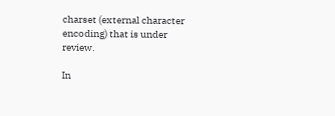charset (external character encoding) that is under review.

In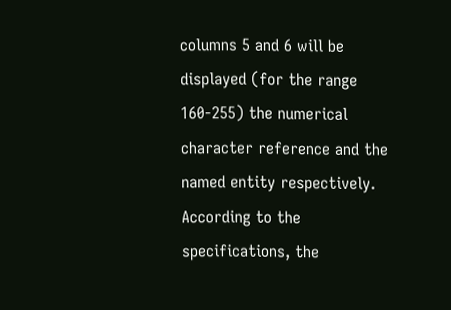columns 5 and 6 will be displayed (for the range 160-255) the numerical character reference and the named entity respectively. According to the specifications, the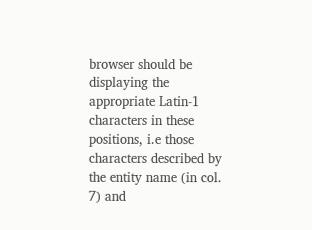browser should be displaying the appropriate Latin-1 characters in these positions, i.e those characters described by the entity name (in col. 7) and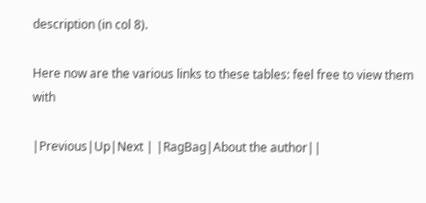description (in col 8).

Here now are the various links to these tables: feel free to view them with

|Previous|Up|Next | |RagBag|About the author||